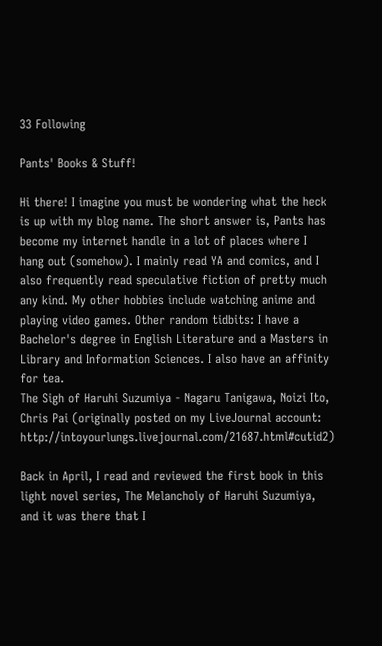33 Following

Pants' Books & Stuff!

Hi there! I imagine you must be wondering what the heck is up with my blog name. The short answer is, Pants has become my internet handle in a lot of places where I hang out (somehow). I mainly read YA and comics, and I also frequently read speculative fiction of pretty much any kind. My other hobbies include watching anime and playing video games. Other random tidbits: I have a Bachelor's degree in English Literature and a Masters in Library and Information Sciences. I also have an affinity for tea.
The Sigh of Haruhi Suzumiya - Nagaru Tanigawa, Noizi Ito, Chris Pai (originally posted on my LiveJournal account: http://intoyourlungs.livejournal.com/21687.html#cutid2)

Back in April, I read and reviewed the first book in this light novel series, The Melancholy of Haruhi Suzumiya, and it was there that I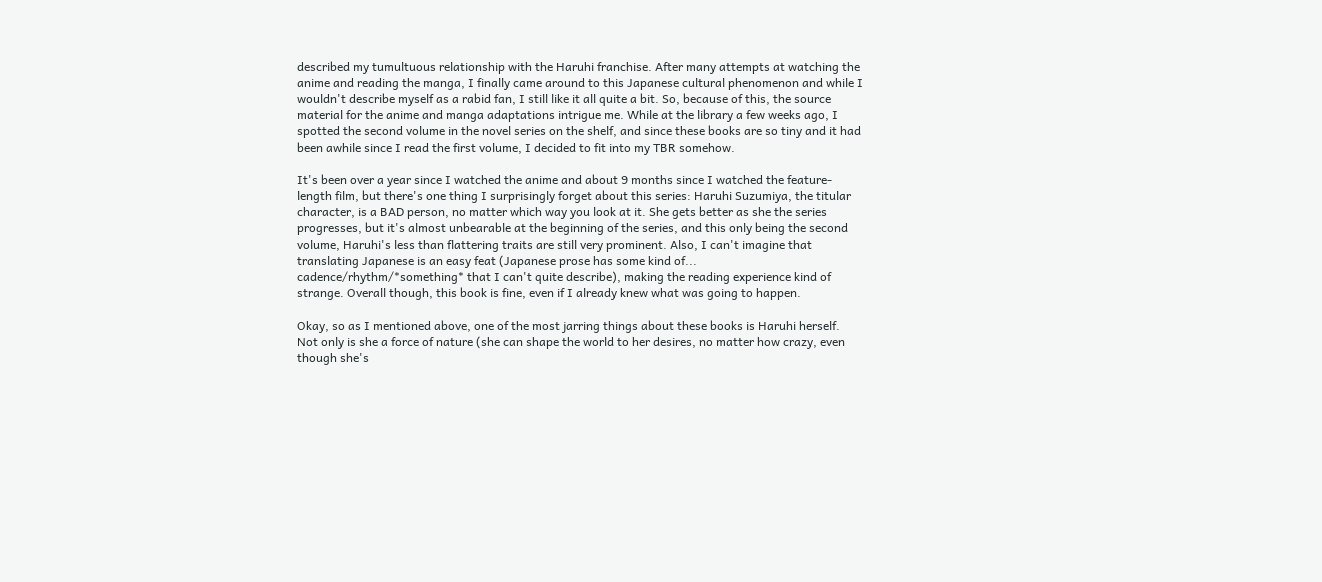described my tumultuous relationship with the Haruhi franchise. After many attempts at watching the anime and reading the manga, I finally came around to this Japanese cultural phenomenon and while I wouldn't describe myself as a rabid fan, I still like it all quite a bit. So, because of this, the source material for the anime and manga adaptations intrigue me. While at the library a few weeks ago, I spotted the second volume in the novel series on the shelf, and since these books are so tiny and it had been awhile since I read the first volume, I decided to fit into my TBR somehow.

It's been over a year since I watched the anime and about 9 months since I watched the feature-length film, but there's one thing I surprisingly forget about this series: Haruhi Suzumiya, the titular character, is a BAD person, no matter which way you look at it. She gets better as she the series progresses, but it's almost unbearable at the beginning of the series, and this only being the second volume, Haruhi's less than flattering traits are still very prominent. Also, I can't imagine that translating Japanese is an easy feat (Japanese prose has some kind of... cadence/rhythm/*something* that I can't quite describe), making the reading experience kind of strange. Overall though, this book is fine, even if I already knew what was going to happen.

Okay, so as I mentioned above, one of the most jarring things about these books is Haruhi herself. Not only is she a force of nature (she can shape the world to her desires, no matter how crazy, even though she's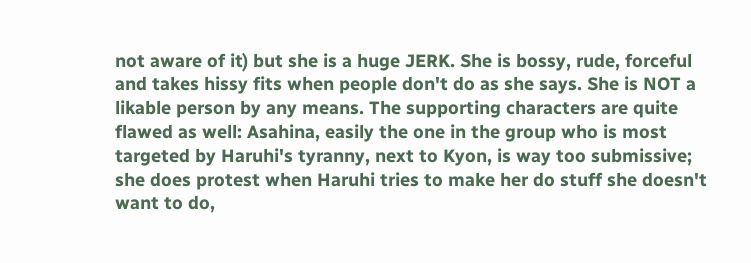not aware of it) but she is a huge JERK. She is bossy, rude, forceful and takes hissy fits when people don't do as she says. She is NOT a likable person by any means. The supporting characters are quite flawed as well: Asahina, easily the one in the group who is most targeted by Haruhi's tyranny, next to Kyon, is way too submissive; she does protest when Haruhi tries to make her do stuff she doesn't want to do,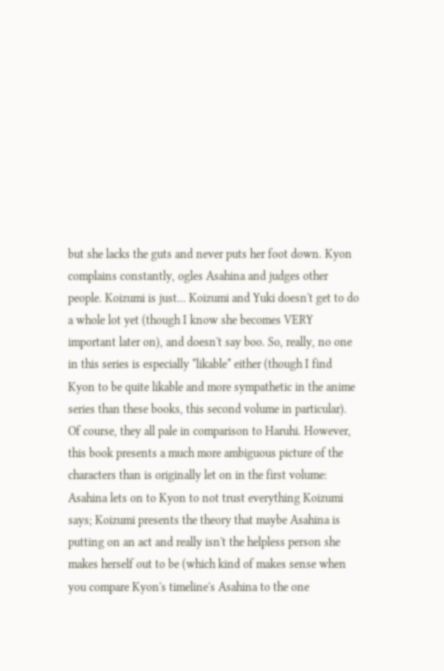but she lacks the guts and never puts her foot down. Kyon complains constantly, ogles Asahina and judges other people. Koizumi is just... Koizumi and Yuki doesn't get to do a whole lot yet (though I know she becomes VERY important later on), and doesn't say boo. So, really, no one in this series is especially *likable* either (though I find Kyon to be quite likable and more sympathetic in the anime series than these books, this second volume in particular). Of course, they all pale in comparison to Haruhi. However, this book presents a much more ambiguous picture of the characters than is originally let on in the first volume: Asahina lets on to Kyon to not trust everything Koizumi says; Koizumi presents the theory that maybe Asahina is putting on an act and really isn't the helpless person she makes herself out to be (which kind of makes sense when you compare Kyon's timeline's Asahina to the one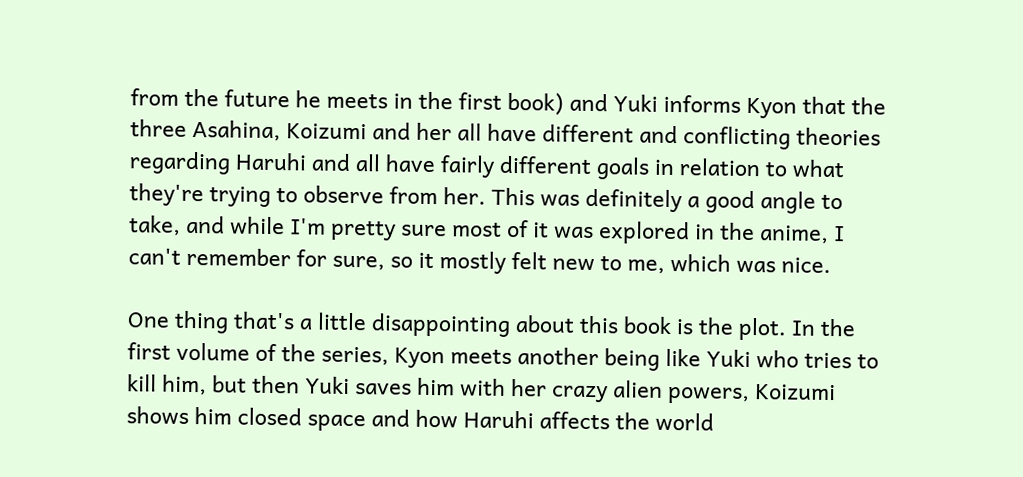from the future he meets in the first book) and Yuki informs Kyon that the three Asahina, Koizumi and her all have different and conflicting theories regarding Haruhi and all have fairly different goals in relation to what they're trying to observe from her. This was definitely a good angle to take, and while I'm pretty sure most of it was explored in the anime, I can't remember for sure, so it mostly felt new to me, which was nice.

One thing that's a little disappointing about this book is the plot. In the first volume of the series, Kyon meets another being like Yuki who tries to kill him, but then Yuki saves him with her crazy alien powers, Koizumi shows him closed space and how Haruhi affects the world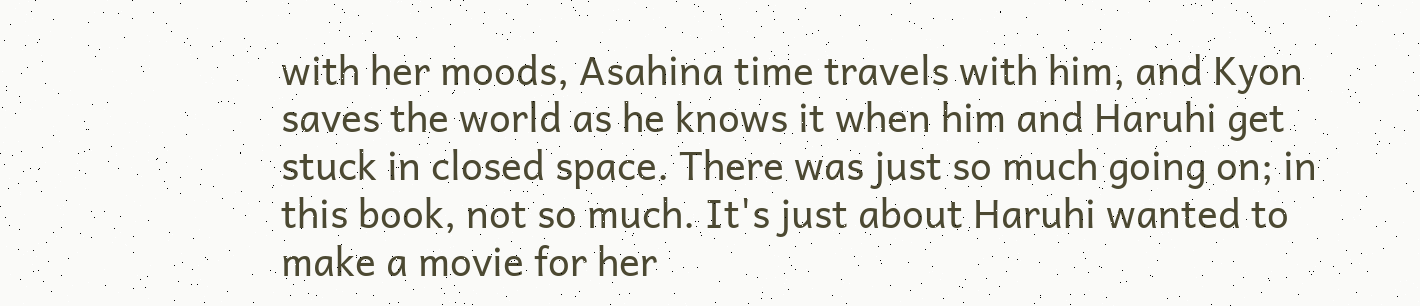with her moods, Asahina time travels with him, and Kyon saves the world as he knows it when him and Haruhi get stuck in closed space. There was just so much going on; in this book, not so much. It's just about Haruhi wanted to make a movie for her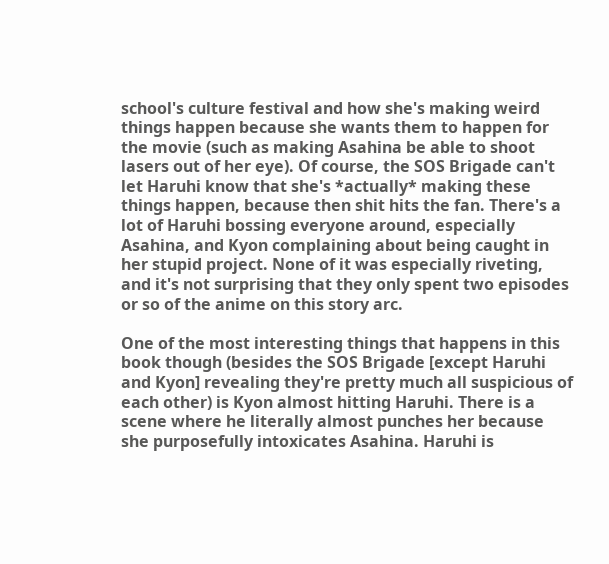school's culture festival and how she's making weird things happen because she wants them to happen for the movie (such as making Asahina be able to shoot lasers out of her eye). Of course, the SOS Brigade can't let Haruhi know that she's *actually* making these things happen, because then shit hits the fan. There's a lot of Haruhi bossing everyone around, especially Asahina, and Kyon complaining about being caught in her stupid project. None of it was especially riveting, and it's not surprising that they only spent two episodes or so of the anime on this story arc.

One of the most interesting things that happens in this book though (besides the SOS Brigade [except Haruhi and Kyon] revealing they're pretty much all suspicious of each other) is Kyon almost hitting Haruhi. There is a scene where he literally almost punches her because she purposefully intoxicates Asahina. Haruhi is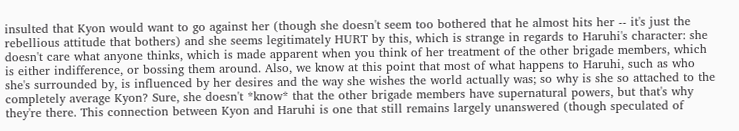insulted that Kyon would want to go against her (though she doesn't seem too bothered that he almost hits her -- it's just the rebellious attitude that bothers) and she seems legitimately HURT by this, which is strange in regards to Haruhi's character: she doesn't care what anyone thinks, which is made apparent when you think of her treatment of the other brigade members, which is either indifference, or bossing them around. Also, we know at this point that most of what happens to Haruhi, such as who she's surrounded by, is influenced by her desires and the way she wishes the world actually was; so why is she so attached to the completely average Kyon? Sure, she doesn't *know* that the other brigade members have supernatural powers, but that's why they're there. This connection between Kyon and Haruhi is one that still remains largely unanswered (though speculated of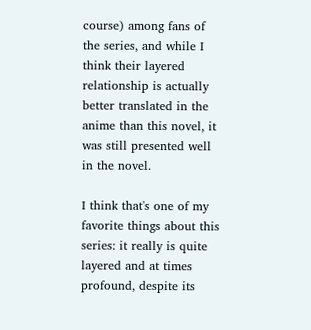course) among fans of the series, and while I think their layered relationship is actually better translated in the anime than this novel, it was still presented well in the novel.

I think that's one of my favorite things about this series: it really is quite layered and at times profound, despite its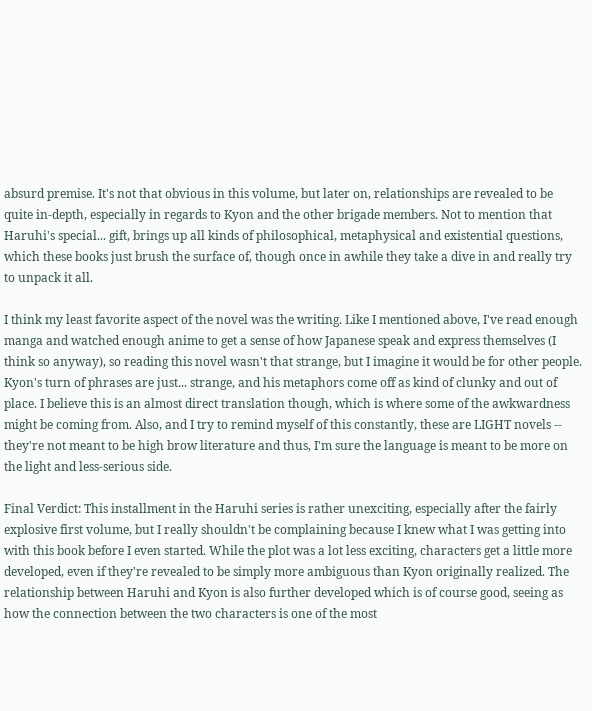absurd premise. It's not that obvious in this volume, but later on, relationships are revealed to be quite in-depth, especially in regards to Kyon and the other brigade members. Not to mention that Haruhi's special... gift, brings up all kinds of philosophical, metaphysical and existential questions, which these books just brush the surface of, though once in awhile they take a dive in and really try to unpack it all.

I think my least favorite aspect of the novel was the writing. Like I mentioned above, I've read enough manga and watched enough anime to get a sense of how Japanese speak and express themselves (I think so anyway), so reading this novel wasn't that strange, but I imagine it would be for other people. Kyon's turn of phrases are just... strange, and his metaphors come off as kind of clunky and out of place. I believe this is an almost direct translation though, which is where some of the awkwardness might be coming from. Also, and I try to remind myself of this constantly, these are LIGHT novels -- they're not meant to be high brow literature and thus, I'm sure the language is meant to be more on the light and less-serious side.

Final Verdict: This installment in the Haruhi series is rather unexciting, especially after the fairly explosive first volume, but I really shouldn't be complaining because I knew what I was getting into with this book before I even started. While the plot was a lot less exciting, characters get a little more developed, even if they're revealed to be simply more ambiguous than Kyon originally realized. The relationship between Haruhi and Kyon is also further developed which is of course good, seeing as how the connection between the two characters is one of the most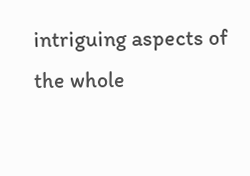intriguing aspects of the whole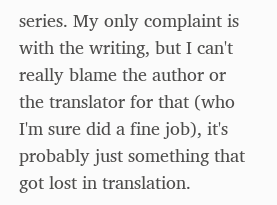series. My only complaint is with the writing, but I can't really blame the author or the translator for that (who I'm sure did a fine job), it's probably just something that got lost in translation.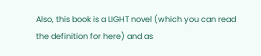Also, this book is a LIGHT novel (which you can read the definition for here) and as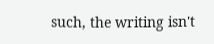such, the writing isn't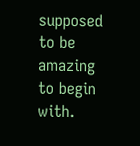supposed to be amazing to begin with.